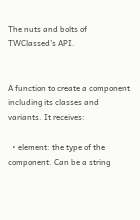The nuts and bolts of TWClassed's API.


A function to create a component including its classes and variants. It receives:

  • element: the type of the component. Can be a string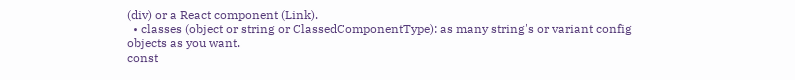(div) or a React component (Link).
  • classes (object or string or ClassedComponentType): as many string's or variant config objects as you want.
const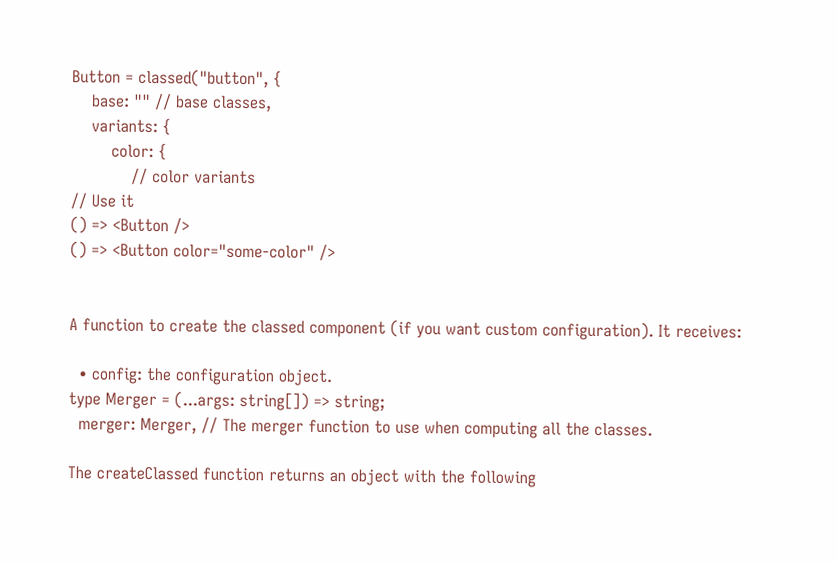Button = classed("button", {
    base: "" // base classes,
    variants: {
        color: {
            // color variants
// Use it
() => <Button />
() => <Button color="some-color" />


A function to create the classed component (if you want custom configuration). It receives:

  • config: the configuration object.
type Merger = (...args: string[]) => string;
  merger: Merger, // The merger function to use when computing all the classes.

The createClassed function returns an object with the following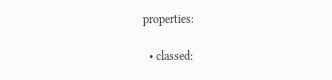properties:

  • classed: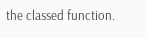the classed function.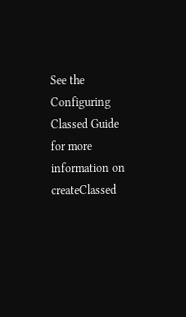See the Configuring Classed Guide for more information on createClassed